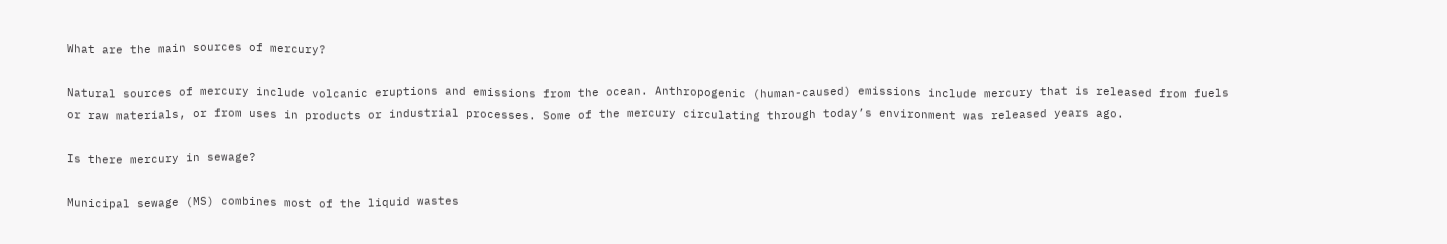What are the main sources of mercury?

Natural sources of mercury include volcanic eruptions and emissions from the ocean. Anthropogenic (human-caused) emissions include mercury that is released from fuels or raw materials, or from uses in products or industrial processes. Some of the mercury circulating through today’s environment was released years ago.

Is there mercury in sewage?

Municipal sewage (MS) combines most of the liquid wastes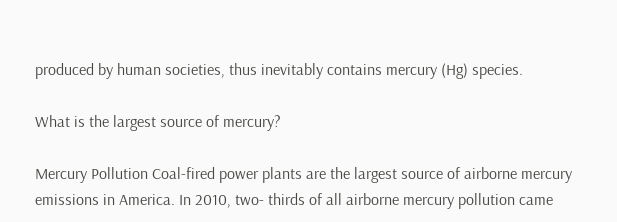produced by human societies, thus inevitably contains mercury (Hg) species.

What is the largest source of mercury?

Mercury Pollution Coal-fired power plants are the largest source of airborne mercury emissions in America. In 2010, two- thirds of all airborne mercury pollution came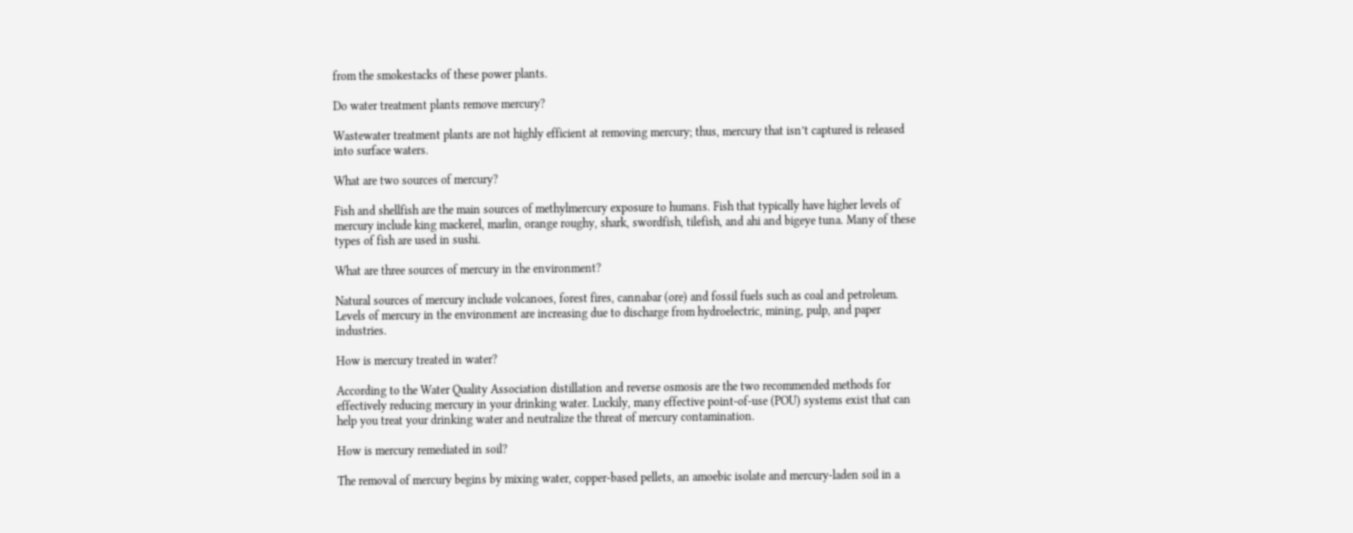from the smokestacks of these power plants.

Do water treatment plants remove mercury?

Wastewater treatment plants are not highly efficient at removing mercury; thus, mercury that isn’t captured is released into surface waters.

What are two sources of mercury?

Fish and shellfish are the main sources of methylmercury exposure to humans. Fish that typically have higher levels of mercury include king mackerel, marlin, orange roughy, shark, swordfish, tilefish, and ahi and bigeye tuna. Many of these types of fish are used in sushi.

What are three sources of mercury in the environment?

Natural sources of mercury include volcanoes, forest fires, cannabar (ore) and fossil fuels such as coal and petroleum. Levels of mercury in the environment are increasing due to discharge from hydroelectric, mining, pulp, and paper industries.

How is mercury treated in water?

According to the Water Quality Association distillation and reverse osmosis are the two recommended methods for effectively reducing mercury in your drinking water. Luckily, many effective point-of-use (POU) systems exist that can help you treat your drinking water and neutralize the threat of mercury contamination.

How is mercury remediated in soil?

The removal of mercury begins by mixing water, copper-based pellets, an amoebic isolate and mercury-laden soil in a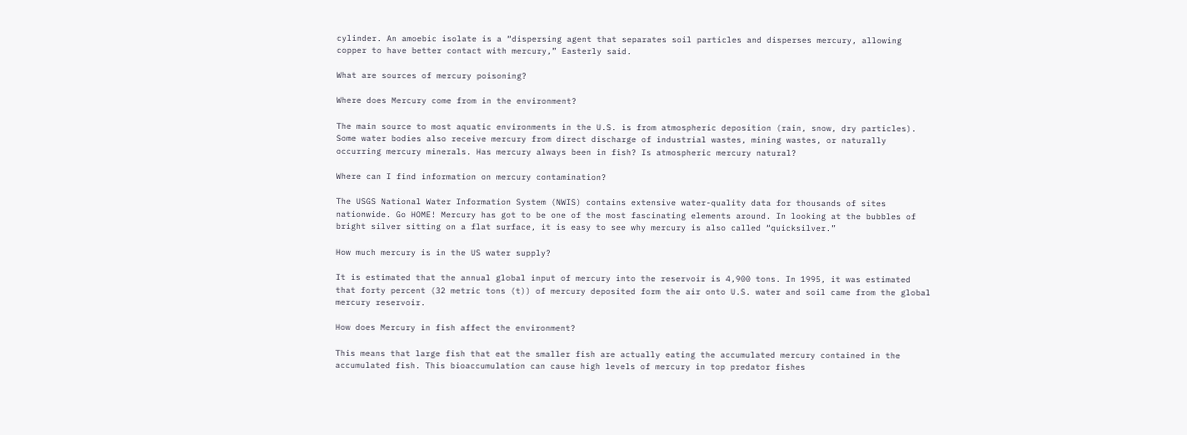cylinder. An amoebic isolate is a “dispersing agent that separates soil particles and disperses mercury, allowing copper to have better contact with mercury,” Easterly said.

What are sources of mercury poisoning?

Where does Mercury come from in the environment?

The main source to most aquatic environments in the U.S. is from atmospheric deposition (rain, snow, dry particles). Some water bodies also receive mercury from direct discharge of industrial wastes, mining wastes, or naturally occurring mercury minerals. Has mercury always been in fish? Is atmospheric mercury natural?

Where can I find information on mercury contamination?

The USGS National Water Information System (NWIS) contains extensive water-quality data for thousands of sites nationwide. Go HOME! Mercury has got to be one of the most fascinating elements around. In looking at the bubbles of bright silver sitting on a flat surface, it is easy to see why mercury is also called “quicksilver.”

How much mercury is in the US water supply?

It is estimated that the annual global input of mercury into the reservoir is 4,900 tons. In 1995, it was estimated that forty percent (32 metric tons (t)) of mercury deposited form the air onto U.S. water and soil came from the global mercury reservoir.

How does Mercury in fish affect the environment?

This means that large fish that eat the smaller fish are actually eating the accumulated mercury contained in the accumulated fish. This bioaccumulation can cause high levels of mercury in top predator fishes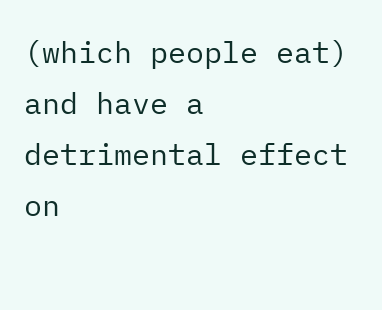(which people eat) and have a detrimental effect on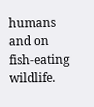humans and on fish-eating wildlife.